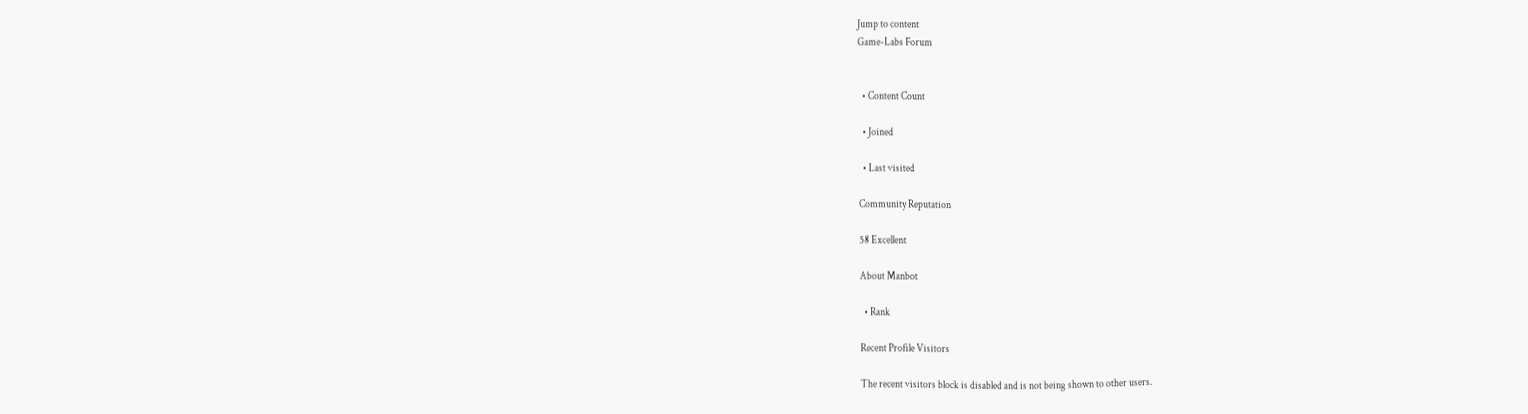Jump to content
Game-Labs Forum


  • Content Count

  • Joined

  • Last visited

Community Reputation

58 Excellent

About Manbot

  • Rank

Recent Profile Visitors

The recent visitors block is disabled and is not being shown to other users.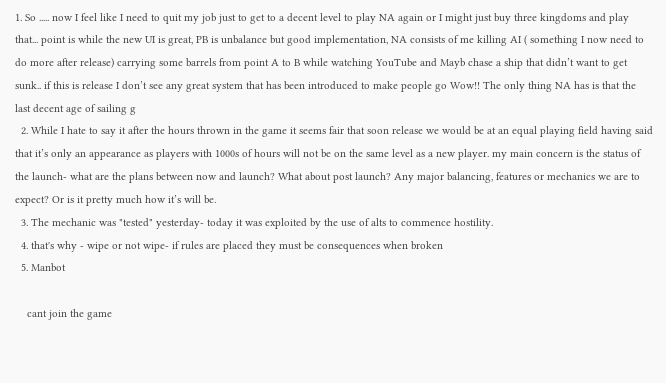1. So ..... now I feel like I need to quit my job just to get to a decent level to play NA again or I might just buy three kingdoms and play that... point is while the new UI is great, PB is unbalance but good implementation, NA consists of me killing AI ( something I now need to do more after release) carrying some barrels from point A to B while watching YouTube and Mayb chase a ship that didn’t want to get sunk.. if this is release I don’t see any great system that has been introduced to make people go Wow!! The only thing NA has is that the last decent age of sailing g
  2. While I hate to say it after the hours thrown in the game it seems fair that soon release we would be at an equal playing field having said that it’s only an appearance as players with 1000s of hours will not be on the same level as a new player. my main concern is the status of the launch- what are the plans between now and launch? What about post launch? Any major balancing, features or mechanics we are to expect? Or is it pretty much how it’s will be.
  3. The mechanic was "tested" yesterday- today it was exploited by the use of alts to commence hostility.
  4. that's why - wipe or not wipe- if rules are placed they must be consequences when broken
  5. Manbot

    cant join the game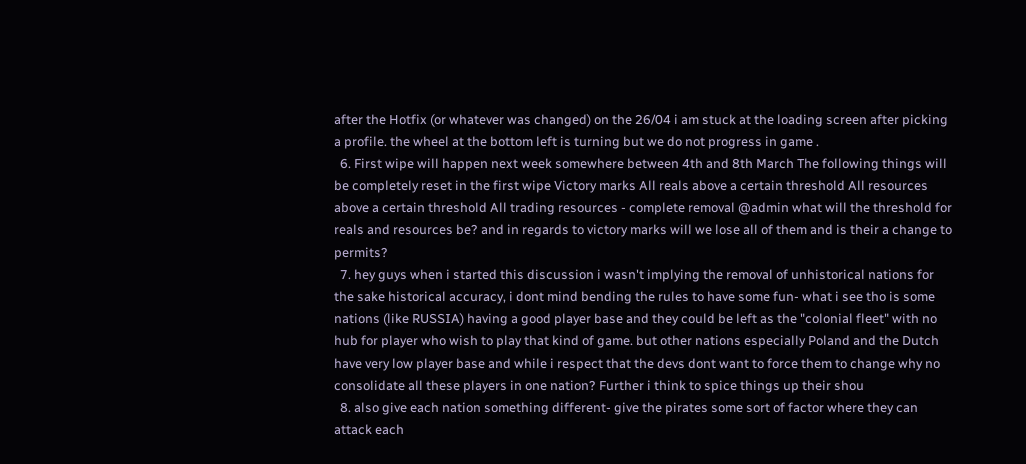after the Hotfix (or whatever was changed) on the 26/04 i am stuck at the loading screen after picking a profile. the wheel at the bottom left is turning but we do not progress in game .
  6. First wipe will happen next week somewhere between 4th and 8th March The following things will be completely reset in the first wipe Victory marks All reals above a certain threshold All resources above a certain threshold All trading resources - complete removal @admin what will the threshold for reals and resources be? and in regards to victory marks will we lose all of them and is their a change to permits?
  7. hey guys when i started this discussion i wasn't implying the removal of unhistorical nations for the sake historical accuracy, i dont mind bending the rules to have some fun- what i see tho is some nations (like RUSSIA) having a good player base and they could be left as the "colonial fleet" with no hub for player who wish to play that kind of game. but other nations especially Poland and the Dutch have very low player base and while i respect that the devs dont want to force them to change why no consolidate all these players in one nation? Further i think to spice things up their shou
  8. also give each nation something different- give the pirates some sort of factor where they can attack each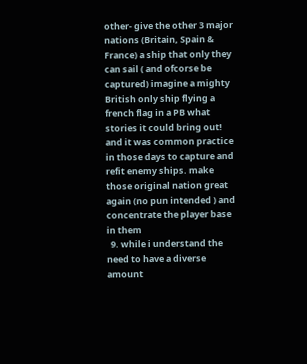other- give the other 3 major nations (Britain, Spain & France) a ship that only they can sail ( and ofcorse be captured) imagine a mighty British only ship flying a french flag in a PB what stories it could bring out! and it was common practice in those days to capture and refit enemy ships. make those original nation great again (no pun intended ) and concentrate the player base in them
  9. while i understand the need to have a diverse amount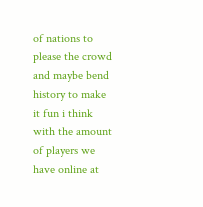of nations to please the crowd and maybe bend history to make it fun i think with the amount of players we have online at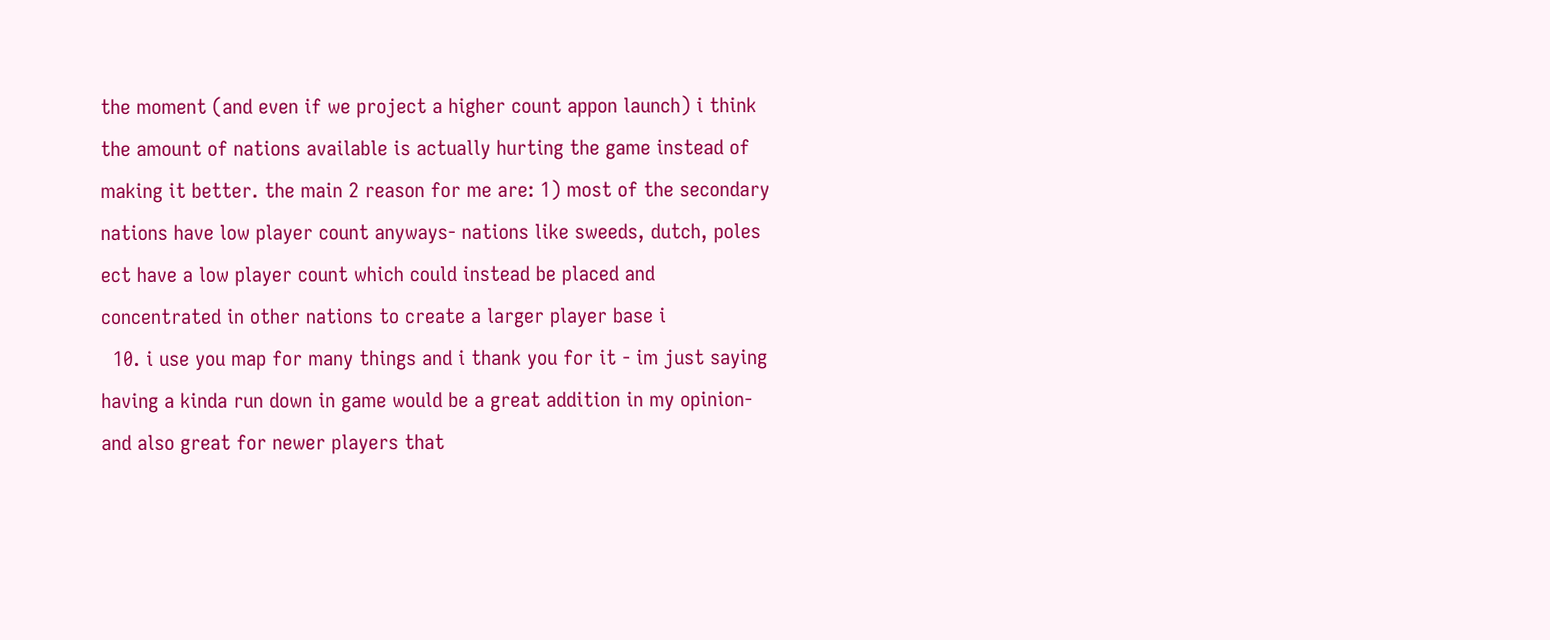the moment (and even if we project a higher count appon launch) i think the amount of nations available is actually hurting the game instead of making it better. the main 2 reason for me are: 1) most of the secondary nations have low player count anyways- nations like sweeds, dutch, poles ect have a low player count which could instead be placed and concentrated in other nations to create a larger player base i
  10. i use you map for many things and i thank you for it - im just saying having a kinda run down in game would be a great addition in my opinion- and also great for newer players that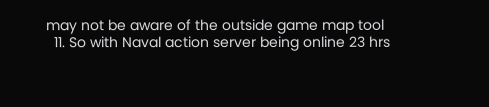may not be aware of the outside game map tool
  11. So with Naval action server being online 23 hrs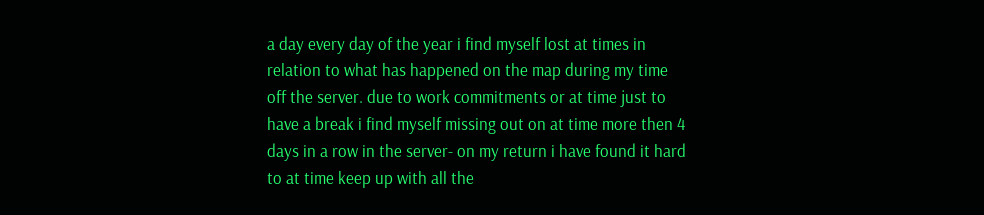a day every day of the year i find myself lost at times in relation to what has happened on the map during my time off the server. due to work commitments or at time just to have a break i find myself missing out on at time more then 4 days in a row in the server- on my return i have found it hard to at time keep up with all the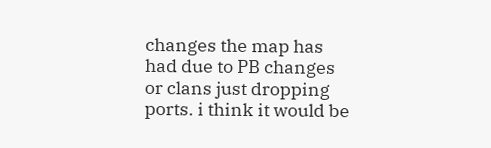changes the map has had due to PB changes or clans just dropping ports. i think it would be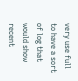very use full to have a sort of log that would show recent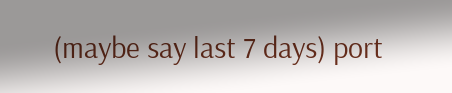(maybe say last 7 days) port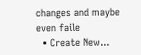changes and maybe even faile
  • Create New...